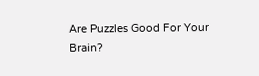Are Puzzles Good For Your Brain?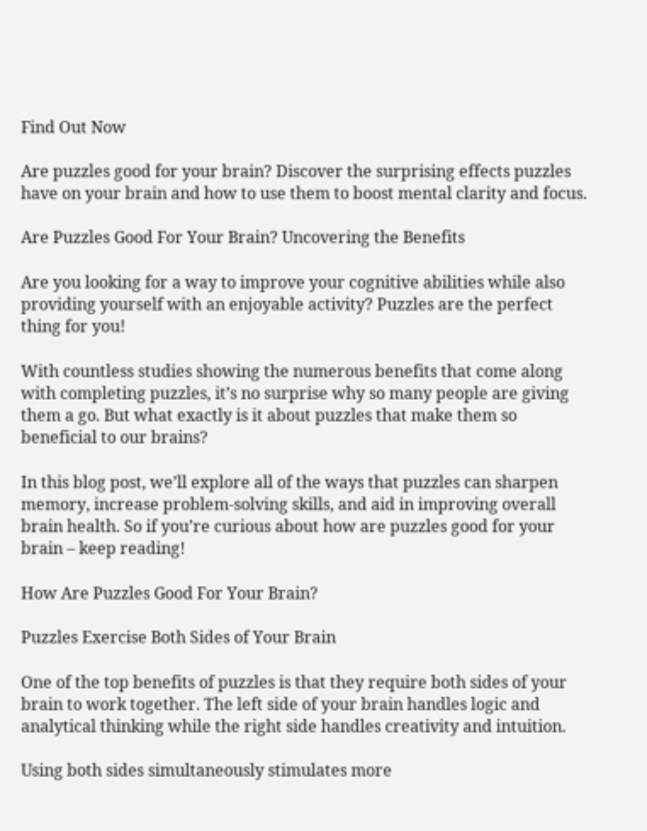Find Out Now

Are puzzles good for your brain? Discover the surprising effects puzzles have on your brain and how to use them to boost mental clarity and focus.

Are Puzzles Good For Your Brain? Uncovering the Benefits

Are you looking for a way to improve your cognitive abilities while also providing yourself with an enjoyable activity? Puzzles are the perfect thing for you!

With countless studies showing the numerous benefits that come along with completing puzzles, it’s no surprise why so many people are giving them a go. But what exactly is it about puzzles that make them so beneficial to our brains?

In this blog post, we’ll explore all of the ways that puzzles can sharpen memory, increase problem-solving skills, and aid in improving overall brain health. So if you’re curious about how are puzzles good for your brain – keep reading!

How Are Puzzles Good For Your Brain?

Puzzles Exercise Both Sides of Your Brain

One of the top benefits of puzzles is that they require both sides of your brain to work together. The left side of your brain handles logic and analytical thinking while the right side handles creativity and intuition.

Using both sides simultaneously stimulates more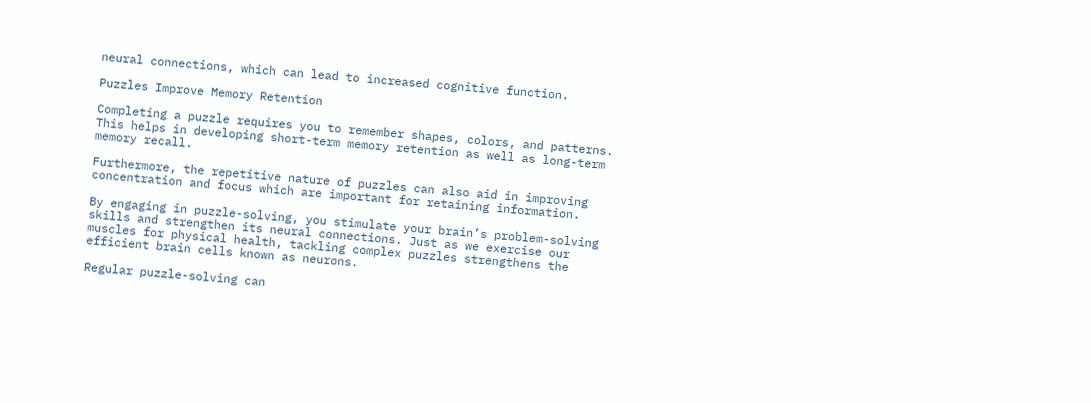neural connections, which can lead to increased cognitive function.

Puzzles Improve Memory Retention

Completing a puzzle requires you to remember shapes, colors, and patterns. This helps in developing short-term memory retention as well as long-term memory recall.

Furthermore, the repetitive nature of puzzles can also aid in improving concentration and focus which are important for retaining information.

By engaging in puzzle-solving, you stimulate your brain’s problem-solving skills and strengthen its neural connections. Just as we exercise our muscles for physical health, tackling complex puzzles strengthens the efficient brain cells known as neurons.

Regular puzzle-solving can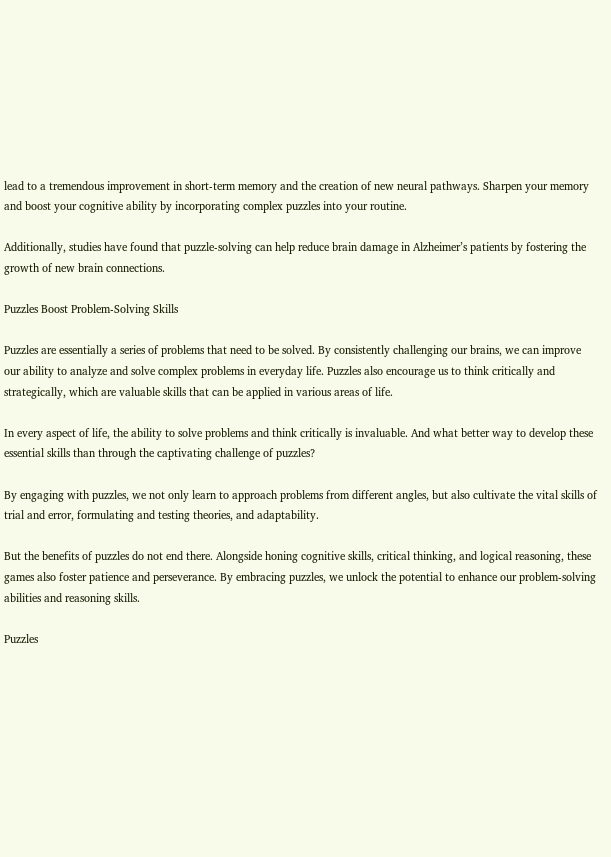lead to a tremendous improvement in short-term memory and the creation of new neural pathways. Sharpen your memory and boost your cognitive ability by incorporating complex puzzles into your routine.

Additionally, studies have found that puzzle-solving can help reduce brain damage in Alzheimer’s patients by fostering the growth of new brain connections.

Puzzles Boost Problem-Solving Skills

Puzzles are essentially a series of problems that need to be solved. By consistently challenging our brains, we can improve our ability to analyze and solve complex problems in everyday life. Puzzles also encourage us to think critically and strategically, which are valuable skills that can be applied in various areas of life.

In every aspect of life, the ability to solve problems and think critically is invaluable. And what better way to develop these essential skills than through the captivating challenge of puzzles?

By engaging with puzzles, we not only learn to approach problems from different angles, but also cultivate the vital skills of trial and error, formulating and testing theories, and adaptability.

But the benefits of puzzles do not end there. Alongside honing cognitive skills, critical thinking, and logical reasoning, these games also foster patience and perseverance. By embracing puzzles, we unlock the potential to enhance our problem-solving abilities and reasoning skills.

Puzzles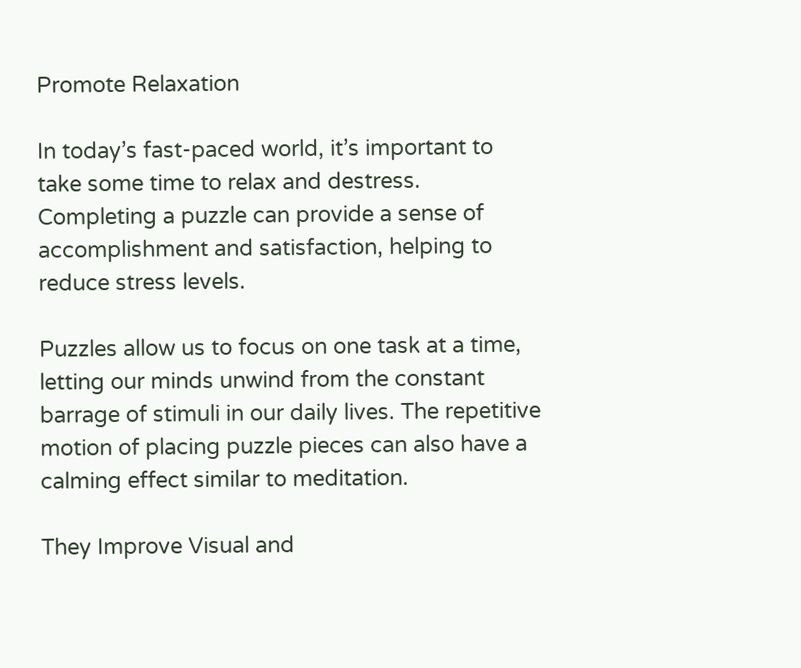Promote Relaxation

In today’s fast-paced world, it’s important to take some time to relax and destress. Completing a puzzle can provide a sense of accomplishment and satisfaction, helping to reduce stress levels.

Puzzles allow us to focus on one task at a time, letting our minds unwind from the constant barrage of stimuli in our daily lives. The repetitive motion of placing puzzle pieces can also have a calming effect similar to meditation.

They Improve Visual and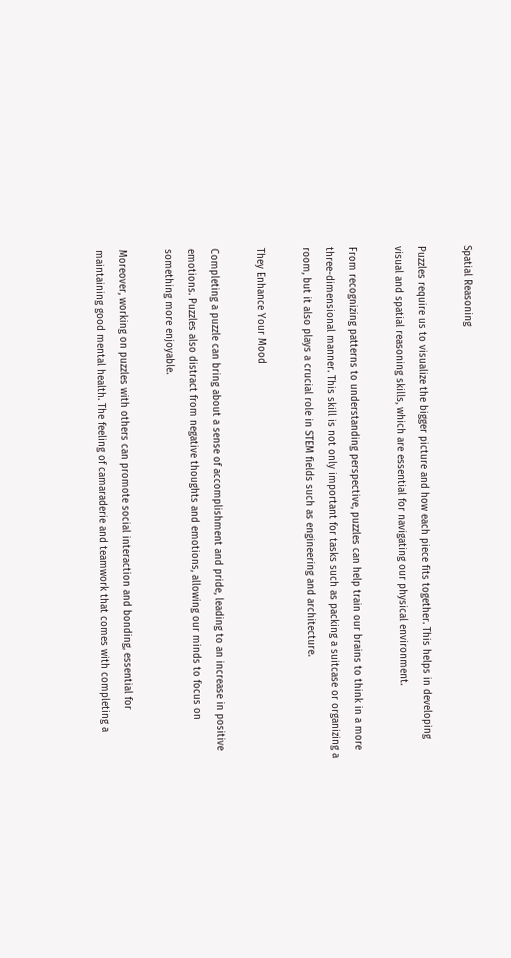Spatial Reasoning

Puzzles require us to visualize the bigger picture and how each piece fits together. This helps in developing visual and spatial reasoning skills, which are essential for navigating our physical environment.

From recognizing patterns to understanding perspective, puzzles can help train our brains to think in a more three-dimensional manner. This skill is not only important for tasks such as packing a suitcase or organizing a room, but it also plays a crucial role in STEM fields such as engineering and architecture.

They Enhance Your Mood

Completing a puzzle can bring about a sense of accomplishment and pride, leading to an increase in positive emotions. Puzzles also distract from negative thoughts and emotions, allowing our minds to focus on something more enjoyable.

Moreover, working on puzzles with others can promote social interaction and bonding, essential for maintaining good mental health. The feeling of camaraderie and teamwork that comes with completing a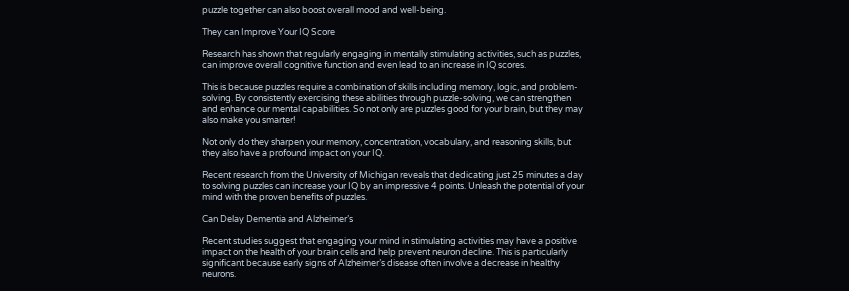puzzle together can also boost overall mood and well-being.

They can Improve Your IQ Score

Research has shown that regularly engaging in mentally stimulating activities, such as puzzles, can improve overall cognitive function and even lead to an increase in IQ scores.

This is because puzzles require a combination of skills including memory, logic, and problem-solving. By consistently exercising these abilities through puzzle-solving, we can strengthen and enhance our mental capabilities. So not only are puzzles good for your brain, but they may also make you smarter!

Not only do they sharpen your memory, concentration, vocabulary, and reasoning skills, but they also have a profound impact on your IQ.

Recent research from the University of Michigan reveals that dedicating just 25 minutes a day to solving puzzles can increase your IQ by an impressive 4 points. Unleash the potential of your mind with the proven benefits of puzzles.

Can Delay Dementia and Alzheimer’s

Recent studies suggest that engaging your mind in stimulating activities may have a positive impact on the health of your brain cells and help prevent neuron decline. This is particularly significant because early signs of Alzheimer’s disease often involve a decrease in healthy neurons.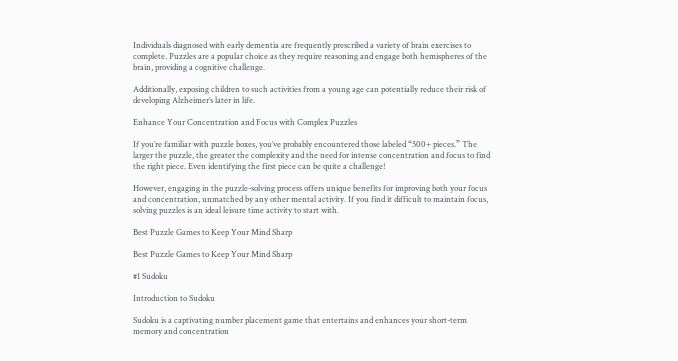Individuals diagnosed with early dementia are frequently prescribed a variety of brain exercises to complete. Puzzles are a popular choice as they require reasoning and engage both hemispheres of the brain, providing a cognitive challenge.

Additionally, exposing children to such activities from a young age can potentially reduce their risk of developing Alzheimer’s later in life.

Enhance Your Concentration and Focus with Complex Puzzles

If you’re familiar with puzzle boxes, you’ve probably encountered those labeled “500+ pieces.” The larger the puzzle, the greater the complexity and the need for intense concentration and focus to find the right piece. Even identifying the first piece can be quite a challenge!

However, engaging in the puzzle-solving process offers unique benefits for improving both your focus and concentration, unmatched by any other mental activity. If you find it difficult to maintain focus, solving puzzles is an ideal leisure time activity to start with.

Best Puzzle Games to Keep Your Mind Sharp

Best Puzzle Games to Keep Your Mind Sharp

#1 Sudoku

Introduction to Sudoku

Sudoku is a captivating number placement game that entertains and enhances your short-term memory and concentration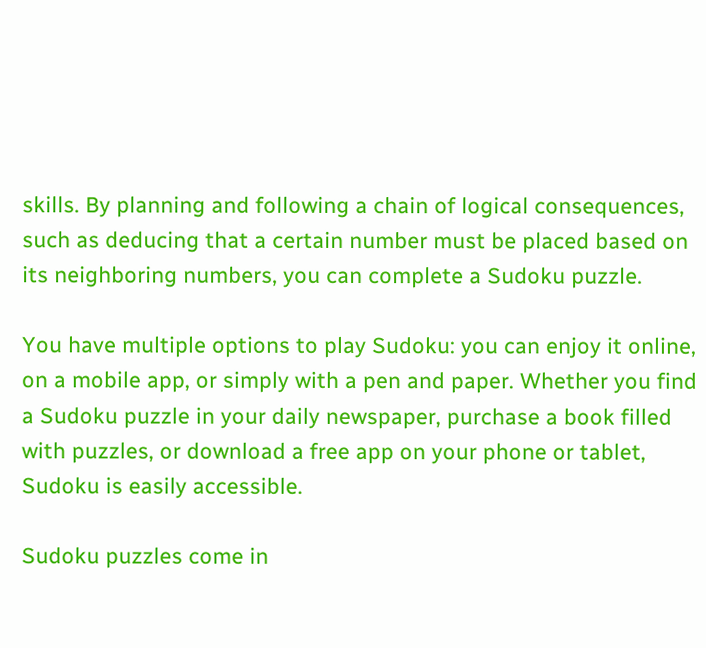skills. By planning and following a chain of logical consequences, such as deducing that a certain number must be placed based on its neighboring numbers, you can complete a Sudoku puzzle.

You have multiple options to play Sudoku: you can enjoy it online, on a mobile app, or simply with a pen and paper. Whether you find a Sudoku puzzle in your daily newspaper, purchase a book filled with puzzles, or download a free app on your phone or tablet, Sudoku is easily accessible.

Sudoku puzzles come in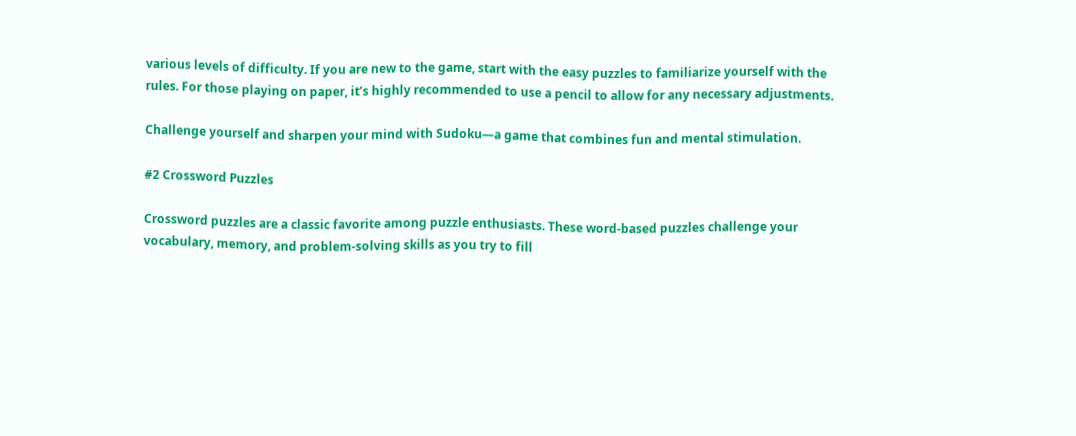various levels of difficulty. If you are new to the game, start with the easy puzzles to familiarize yourself with the rules. For those playing on paper, it’s highly recommended to use a pencil to allow for any necessary adjustments.

Challenge yourself and sharpen your mind with Sudoku—a game that combines fun and mental stimulation.

#2 Crossword Puzzles

Crossword puzzles are a classic favorite among puzzle enthusiasts. These word-based puzzles challenge your vocabulary, memory, and problem-solving skills as you try to fill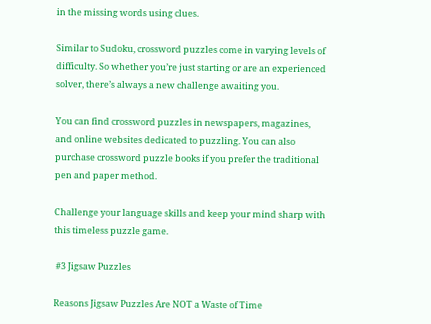in the missing words using clues.

Similar to Sudoku, crossword puzzles come in varying levels of difficulty. So whether you’re just starting or are an experienced solver, there’s always a new challenge awaiting you.

You can find crossword puzzles in newspapers, magazines, and online websites dedicated to puzzling. You can also purchase crossword puzzle books if you prefer the traditional pen and paper method.

Challenge your language skills and keep your mind sharp with this timeless puzzle game.

 #3 Jigsaw Puzzles

Reasons Jigsaw Puzzles Are NOT a Waste of Time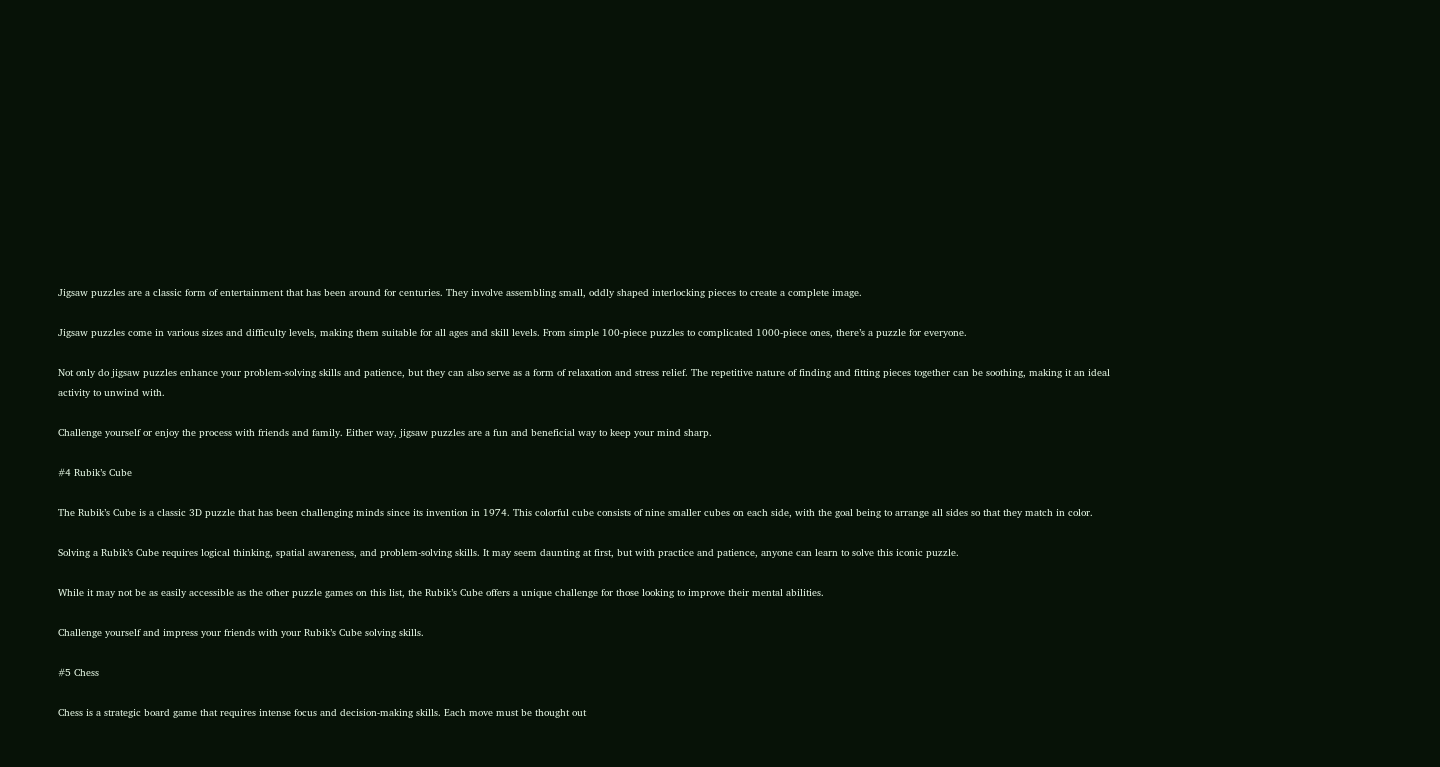Jigsaw puzzles are a classic form of entertainment that has been around for centuries. They involve assembling small, oddly shaped interlocking pieces to create a complete image.

Jigsaw puzzles come in various sizes and difficulty levels, making them suitable for all ages and skill levels. From simple 100-piece puzzles to complicated 1000-piece ones, there’s a puzzle for everyone.

Not only do jigsaw puzzles enhance your problem-solving skills and patience, but they can also serve as a form of relaxation and stress relief. The repetitive nature of finding and fitting pieces together can be soothing, making it an ideal activity to unwind with.

Challenge yourself or enjoy the process with friends and family. Either way, jigsaw puzzles are a fun and beneficial way to keep your mind sharp.

#4 Rubik’s Cube

The Rubik’s Cube is a classic 3D puzzle that has been challenging minds since its invention in 1974. This colorful cube consists of nine smaller cubes on each side, with the goal being to arrange all sides so that they match in color.

Solving a Rubik’s Cube requires logical thinking, spatial awareness, and problem-solving skills. It may seem daunting at first, but with practice and patience, anyone can learn to solve this iconic puzzle.

While it may not be as easily accessible as the other puzzle games on this list, the Rubik’s Cube offers a unique challenge for those looking to improve their mental abilities.

Challenge yourself and impress your friends with your Rubik’s Cube solving skills.

#5 Chess

Chess is a strategic board game that requires intense focus and decision-making skills. Each move must be thought out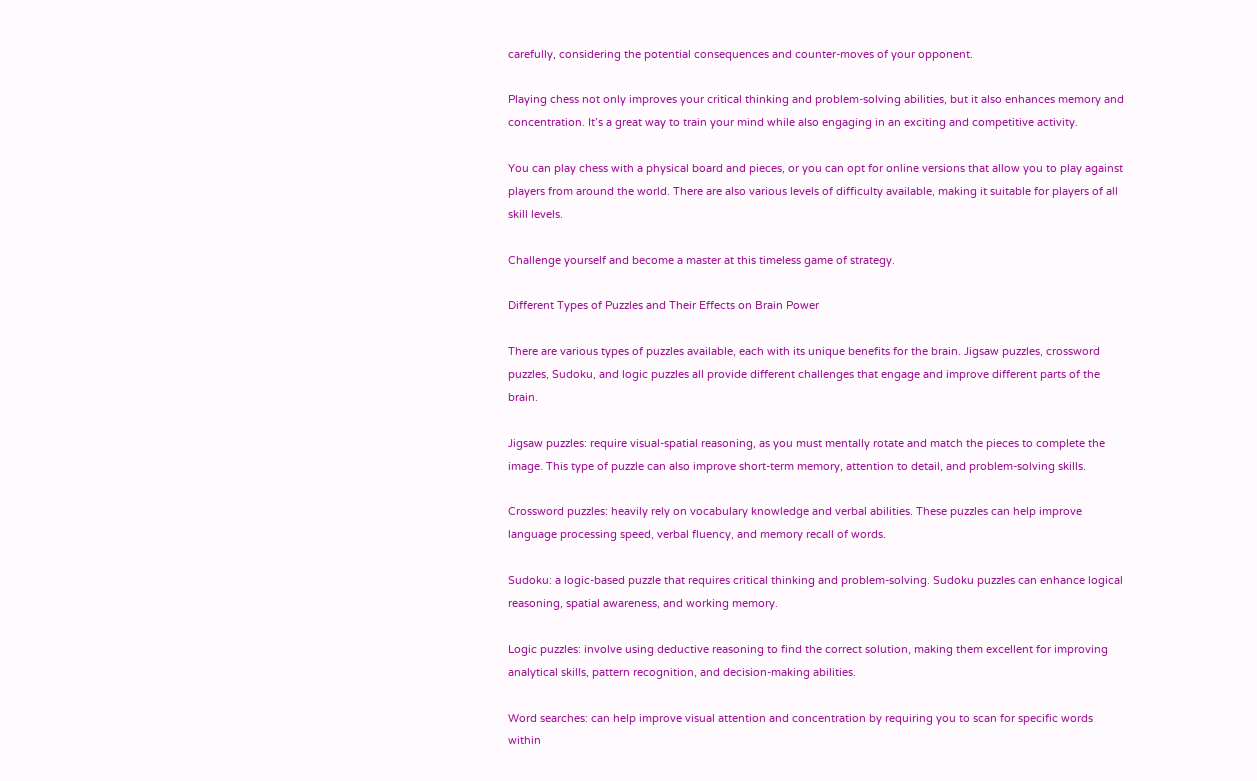carefully, considering the potential consequences and counter-moves of your opponent.

Playing chess not only improves your critical thinking and problem-solving abilities, but it also enhances memory and concentration. It’s a great way to train your mind while also engaging in an exciting and competitive activity.

You can play chess with a physical board and pieces, or you can opt for online versions that allow you to play against players from around the world. There are also various levels of difficulty available, making it suitable for players of all skill levels.

Challenge yourself and become a master at this timeless game of strategy.

Different Types of Puzzles and Their Effects on Brain Power

There are various types of puzzles available, each with its unique benefits for the brain. Jigsaw puzzles, crossword puzzles, Sudoku, and logic puzzles all provide different challenges that engage and improve different parts of the brain.

Jigsaw puzzles: require visual-spatial reasoning, as you must mentally rotate and match the pieces to complete the image. This type of puzzle can also improve short-term memory, attention to detail, and problem-solving skills.

Crossword puzzles: heavily rely on vocabulary knowledge and verbal abilities. These puzzles can help improve language processing speed, verbal fluency, and memory recall of words.

Sudoku: a logic-based puzzle that requires critical thinking and problem-solving. Sudoku puzzles can enhance logical reasoning, spatial awareness, and working memory.

Logic puzzles: involve using deductive reasoning to find the correct solution, making them excellent for improving analytical skills, pattern recognition, and decision-making abilities.

Word searches: can help improve visual attention and concentration by requiring you to scan for specific words within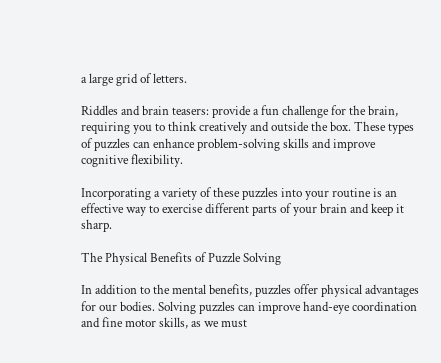a large grid of letters.

Riddles and brain teasers: provide a fun challenge for the brain, requiring you to think creatively and outside the box. These types of puzzles can enhance problem-solving skills and improve cognitive flexibility.

Incorporating a variety of these puzzles into your routine is an effective way to exercise different parts of your brain and keep it sharp.

The Physical Benefits of Puzzle Solving

In addition to the mental benefits, puzzles offer physical advantages for our bodies. Solving puzzles can improve hand-eye coordination and fine motor skills, as we must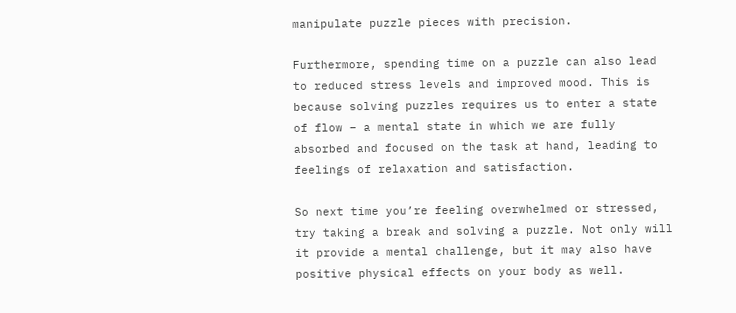manipulate puzzle pieces with precision.

Furthermore, spending time on a puzzle can also lead to reduced stress levels and improved mood. This is because solving puzzles requires us to enter a state of flow – a mental state in which we are fully absorbed and focused on the task at hand, leading to feelings of relaxation and satisfaction.

So next time you’re feeling overwhelmed or stressed, try taking a break and solving a puzzle. Not only will it provide a mental challenge, but it may also have positive physical effects on your body as well.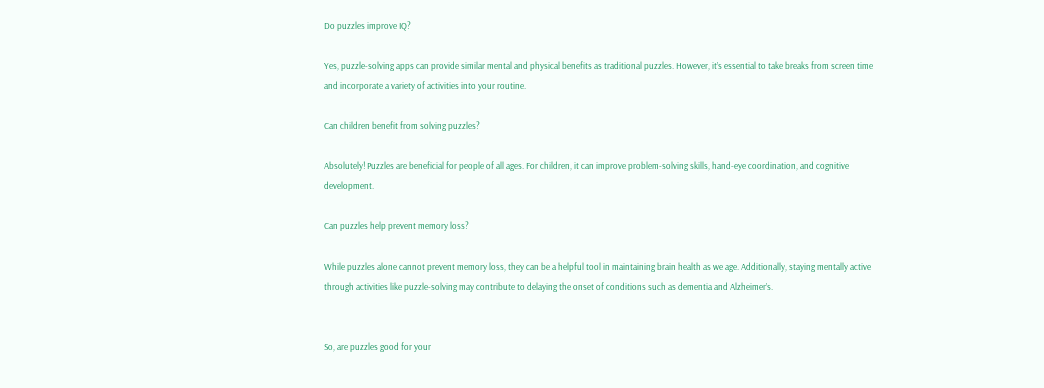Do puzzles improve IQ?

Yes, puzzle-solving apps can provide similar mental and physical benefits as traditional puzzles. However, it’s essential to take breaks from screen time and incorporate a variety of activities into your routine.

Can children benefit from solving puzzles?

Absolutely! Puzzles are beneficial for people of all ages. For children, it can improve problem-solving skills, hand-eye coordination, and cognitive development.

Can puzzles help prevent memory loss?

While puzzles alone cannot prevent memory loss, they can be a helpful tool in maintaining brain health as we age. Additionally, staying mentally active through activities like puzzle-solving may contribute to delaying the onset of conditions such as dementia and Alzheimer’s.


So, are puzzles good for your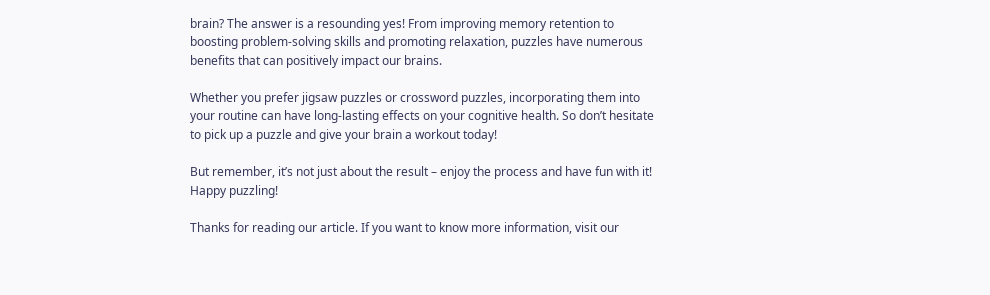brain? The answer is a resounding yes! From improving memory retention to boosting problem-solving skills and promoting relaxation, puzzles have numerous benefits that can positively impact our brains.

Whether you prefer jigsaw puzzles or crossword puzzles, incorporating them into your routine can have long-lasting effects on your cognitive health. So don’t hesitate to pick up a puzzle and give your brain a workout today!

But remember, it’s not just about the result – enjoy the process and have fun with it! Happy puzzling!

Thanks for reading our article. If you want to know more information, visit our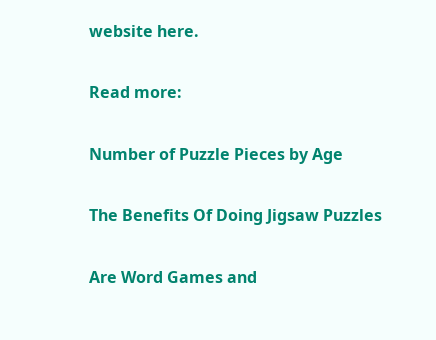website here.

Read more:

Number of Puzzle Pieces by Age

The Benefits Of Doing Jigsaw Puzzles

Are Word Games and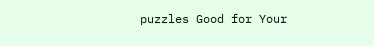puzzles Good for Your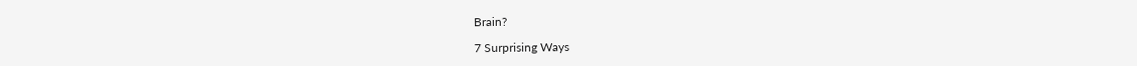Brain?

7 Surprising Ways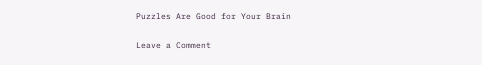Puzzles Are Good for Your Brain


Leave a Comment